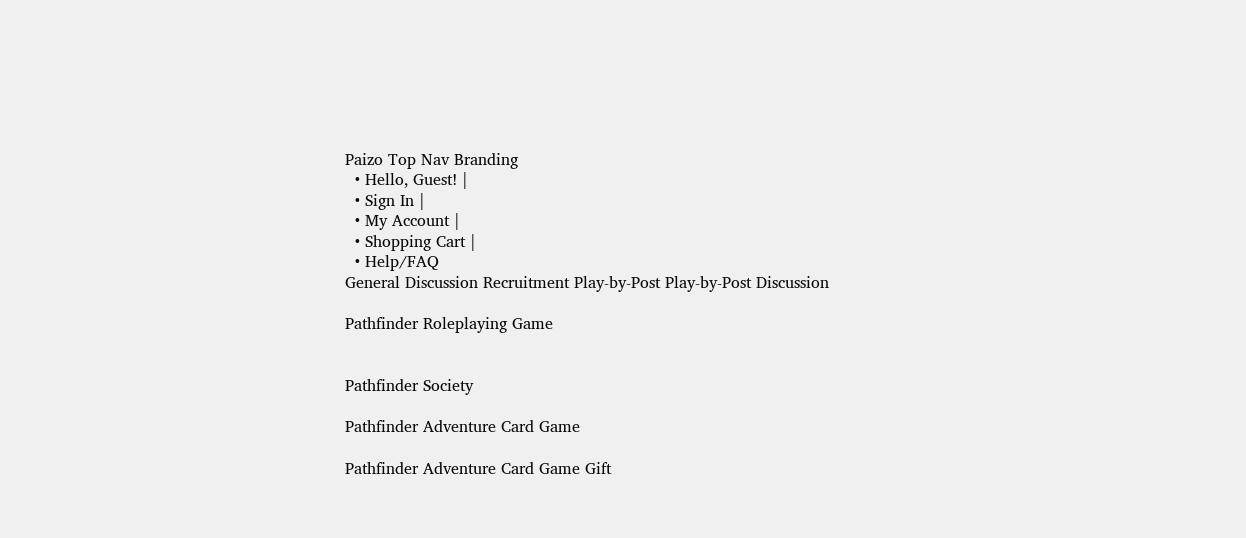Paizo Top Nav Branding
  • Hello, Guest! |
  • Sign In |
  • My Account |
  • Shopping Cart |
  • Help/FAQ
General Discussion Recruitment Play-by-Post Play-by-Post Discussion

Pathfinder Roleplaying Game


Pathfinder Society

Pathfinder Adventure Card Game

Pathfinder Adventure Card Game Gift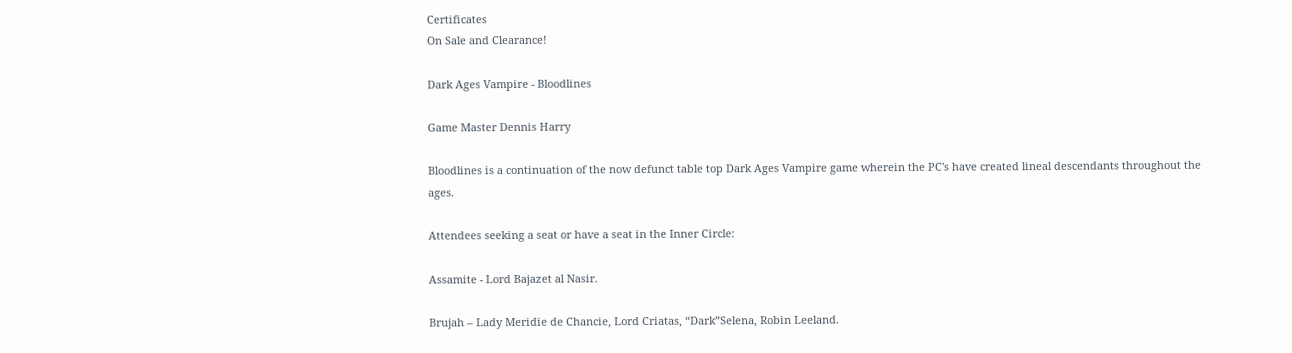Certificates
On Sale and Clearance!

Dark Ages Vampire - Bloodlines

Game Master Dennis Harry

Bloodlines is a continuation of the now defunct table top Dark Ages Vampire game wherein the PC's have created lineal descendants throughout the ages.

Attendees seeking a seat or have a seat in the Inner Circle:

Assamite - Lord Bajazet al Nasir.

Brujah – Lady Meridie de Chancie, Lord Criatas, “Dark”Selena, Robin Leeland.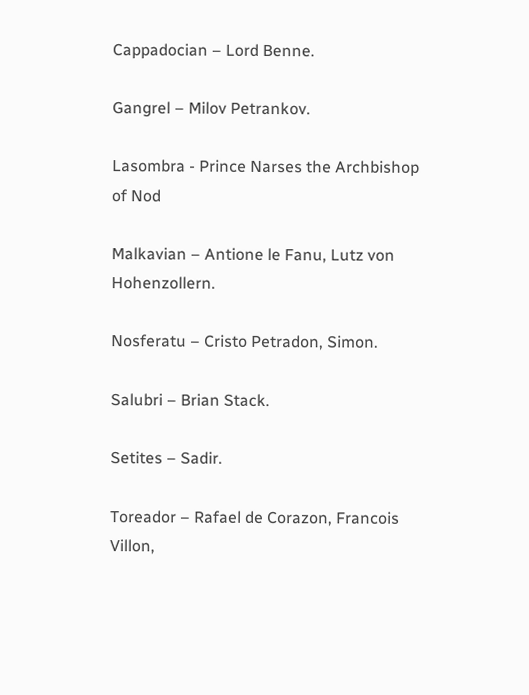Cappadocian – Lord Benne.

Gangrel – Milov Petrankov.

Lasombra - Prince Narses the Archbishop of Nod

Malkavian – Antione le Fanu, Lutz von Hohenzollern.

Nosferatu – Cristo Petradon, Simon.

Salubri – Brian Stack.

Setites – Sadir.

Toreador – Rafael de Corazon, Francois Villon,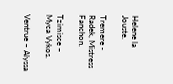Helene la Jouste.

Tremere - Radek, Mistress Fanchon.

Tzimisce – Myca Vykos.

Ventrue – Alyssa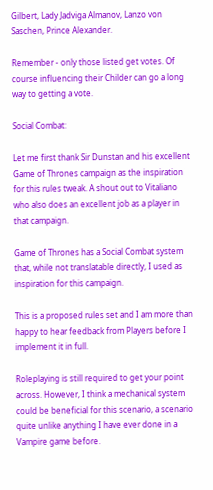Gilbert, Lady Jadviga Almanov, Lanzo von Saschen, Prince Alexander.

Remember - only those listed get votes. Of course influencing their Childer can go a long way to getting a vote.

Social Combat:

Let me first thank Sir Dunstan and his excellent Game of Thrones campaign as the inspiration for this rules tweak. A shout out to Vitaliano who also does an excellent job as a player in that campaign.

Game of Thrones has a Social Combat system that, while not translatable directly, I used as inspiration for this campaign.

This is a proposed rules set and I am more than happy to hear feedback from Players before I implement it in full.

Roleplaying is still required to get your point across. However, I think a mechanical system could be beneficial for this scenario, a scenario quite unlike anything I have ever done in a Vampire game before.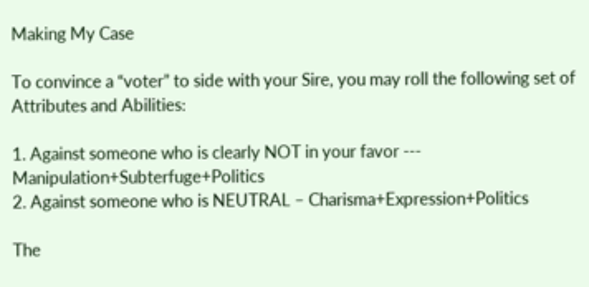Making My Case

To convince a “voter” to side with your Sire, you may roll the following set of Attributes and Abilities:

1. Against someone who is clearly NOT in your favor --- Manipulation+Subterfuge+Politics
2. Against someone who is NEUTRAL – Charisma+Expression+Politics

The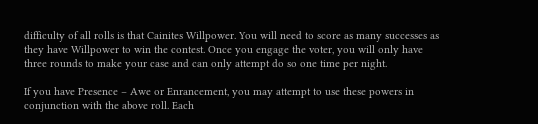difficulty of all rolls is that Cainites Willpower. You will need to score as many successes as they have Willpower to win the contest. Once you engage the voter, you will only have three rounds to make your case and can only attempt do so one time per night.

If you have Presence – Awe or Enrancement, you may attempt to use these powers in conjunction with the above roll. Each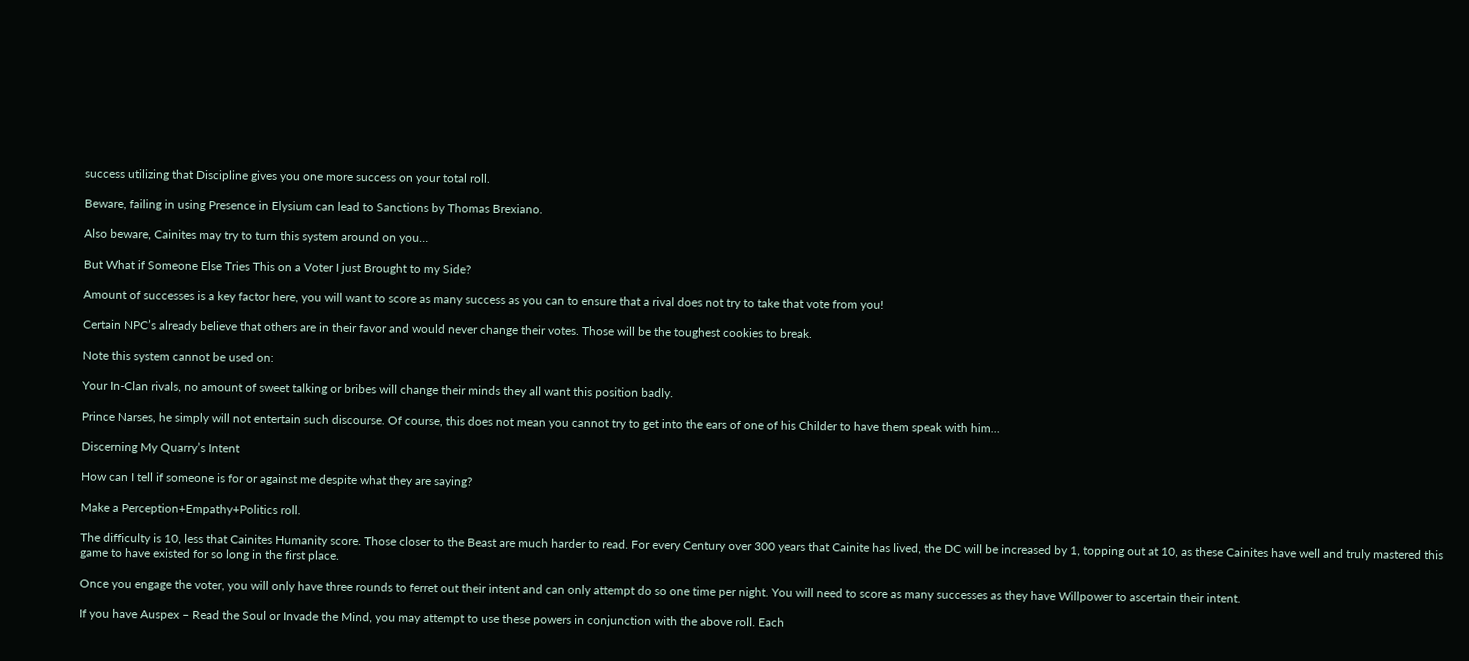success utilizing that Discipline gives you one more success on your total roll.

Beware, failing in using Presence in Elysium can lead to Sanctions by Thomas Brexiano.

Also beware, Cainites may try to turn this system around on you…

But What if Someone Else Tries This on a Voter I just Brought to my Side?

Amount of successes is a key factor here, you will want to score as many success as you can to ensure that a rival does not try to take that vote from you!

Certain NPC’s already believe that others are in their favor and would never change their votes. Those will be the toughest cookies to break.

Note this system cannot be used on:

Your In-Clan rivals, no amount of sweet talking or bribes will change their minds they all want this position badly.

Prince Narses, he simply will not entertain such discourse. Of course, this does not mean you cannot try to get into the ears of one of his Childer to have them speak with him…

Discerning My Quarry’s Intent

How can I tell if someone is for or against me despite what they are saying?

Make a Perception+Empathy+Politics roll.

The difficulty is 10, less that Cainites Humanity score. Those closer to the Beast are much harder to read. For every Century over 300 years that Cainite has lived, the DC will be increased by 1, topping out at 10, as these Cainites have well and truly mastered this game to have existed for so long in the first place.

Once you engage the voter, you will only have three rounds to ferret out their intent and can only attempt do so one time per night. You will need to score as many successes as they have Willpower to ascertain their intent.

If you have Auspex – Read the Soul or Invade the Mind, you may attempt to use these powers in conjunction with the above roll. Each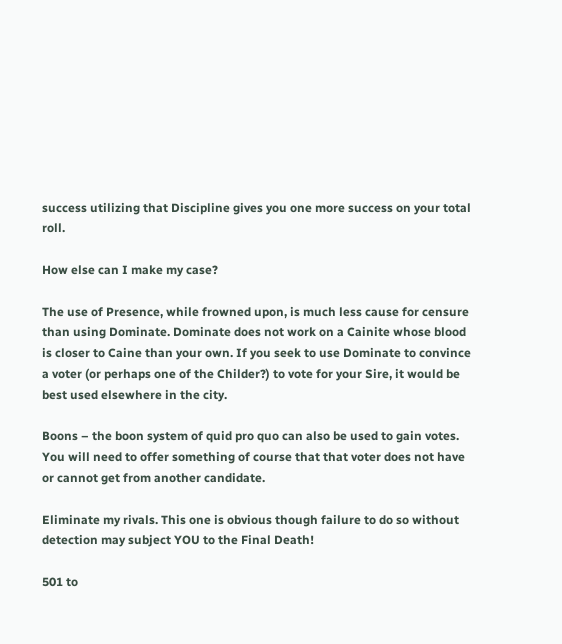success utilizing that Discipline gives you one more success on your total roll.

How else can I make my case?

The use of Presence, while frowned upon, is much less cause for censure than using Dominate. Dominate does not work on a Cainite whose blood is closer to Caine than your own. If you seek to use Dominate to convince a voter (or perhaps one of the Childer?) to vote for your Sire, it would be best used elsewhere in the city.

Boons – the boon system of quid pro quo can also be used to gain votes. You will need to offer something of course that that voter does not have or cannot get from another candidate.

Eliminate my rivals. This one is obvious though failure to do so without detection may subject YOU to the Final Death!

501 to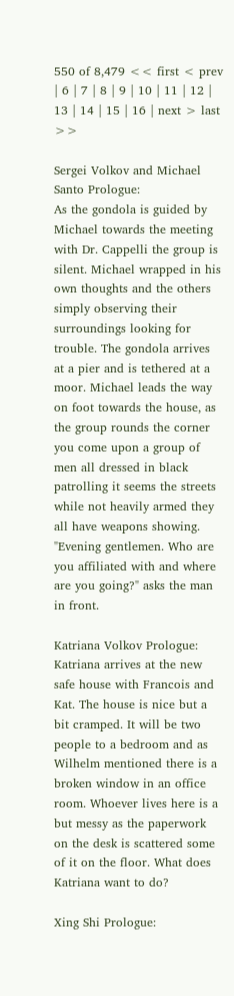550 of 8,479 << first < prev | 6 | 7 | 8 | 9 | 10 | 11 | 12 | 13 | 14 | 15 | 16 | next > last >>

Sergei Volkov and Michael Santo Prologue:
As the gondola is guided by Michael towards the meeting with Dr. Cappelli the group is silent. Michael wrapped in his own thoughts and the others simply observing their surroundings looking for trouble. The gondola arrives at a pier and is tethered at a moor. Michael leads the way on foot towards the house, as the group rounds the corner you come upon a group of men all dressed in black patrolling it seems the streets while not heavily armed they all have weapons showing.
"Evening gentlemen. Who are you affiliated with and where are you going?" asks the man in front.

Katriana Volkov Prologue:
Katriana arrives at the new safe house with Francois and Kat. The house is nice but a bit cramped. It will be two people to a bedroom and as Wilhelm mentioned there is a broken window in an office room. Whoever lives here is a but messy as the paperwork on the desk is scattered some of it on the floor. What does Katriana want to do?

Xing Shi Prologue: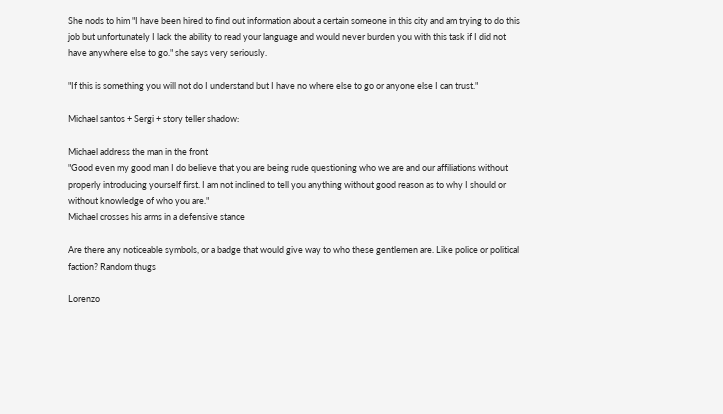She nods to him "I have been hired to find out information about a certain someone in this city and am trying to do this job but unfortunately I lack the ability to read your language and would never burden you with this task if I did not have anywhere else to go." she says very seriously.

"If this is something you will not do I understand but I have no where else to go or anyone else I can trust."

Michael santos + Sergi + story teller shadow:

Michael address the man in the front
"Good even my good man I do believe that you are being rude questioning who we are and our affiliations without properly introducing yourself first. I am not inclined to tell you anything without good reason as to why I should or without knowledge of who you are."
Michael crosses his arms in a defensive stance

Are there any noticeable symbols, or a badge that would give way to who these gentlemen are. Like police or political faction? Random thugs

Lorenzo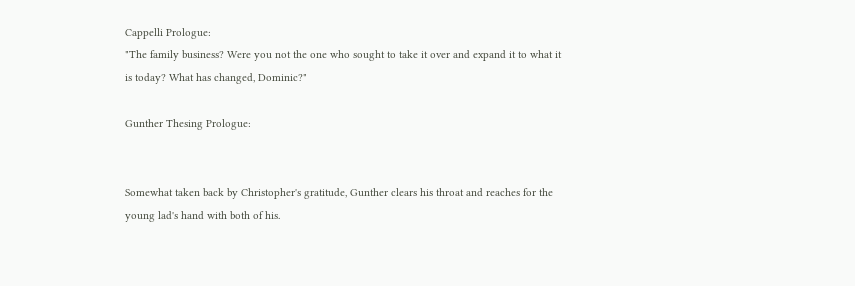Cappelli Prologue:
"The family business? Were you not the one who sought to take it over and expand it to what it is today? What has changed, Dominic?"

Gunther Thesing Prologue:


Somewhat taken back by Christopher's gratitude, Gunther clears his throat and reaches for the young lad's hand with both of his.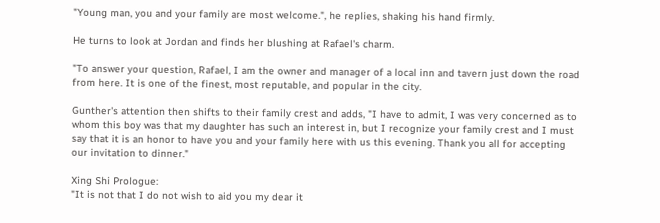"Young man, you and your family are most welcome.", he replies, shaking his hand firmly.

He turns to look at Jordan and finds her blushing at Rafael's charm.

"To answer your question, Rafael, I am the owner and manager of a local inn and tavern just down the road from here. It is one of the finest, most reputable, and popular in the city.

Gunther's attention then shifts to their family crest and adds, "I have to admit, I was very concerned as to whom this boy was that my daughter has such an interest in, but I recognize your family crest and I must say that it is an honor to have you and your family here with us this evening. Thank you all for accepting our invitation to dinner."

Xing Shi Prologue:
"It is not that I do not wish to aid you my dear it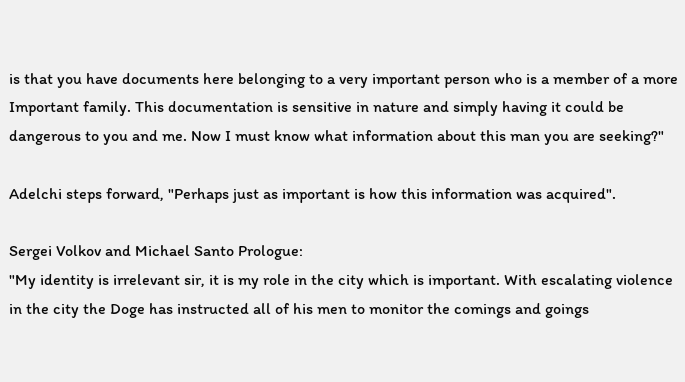is that you have documents here belonging to a very important person who is a member of a more Important family. This documentation is sensitive in nature and simply having it could be dangerous to you and me. Now I must know what information about this man you are seeking?"

Adelchi steps forward, "Perhaps just as important is how this information was acquired".

Sergei Volkov and Michael Santo Prologue:
"My identity is irrelevant sir, it is my role in the city which is important. With escalating violence in the city the Doge has instructed all of his men to monitor the comings and goings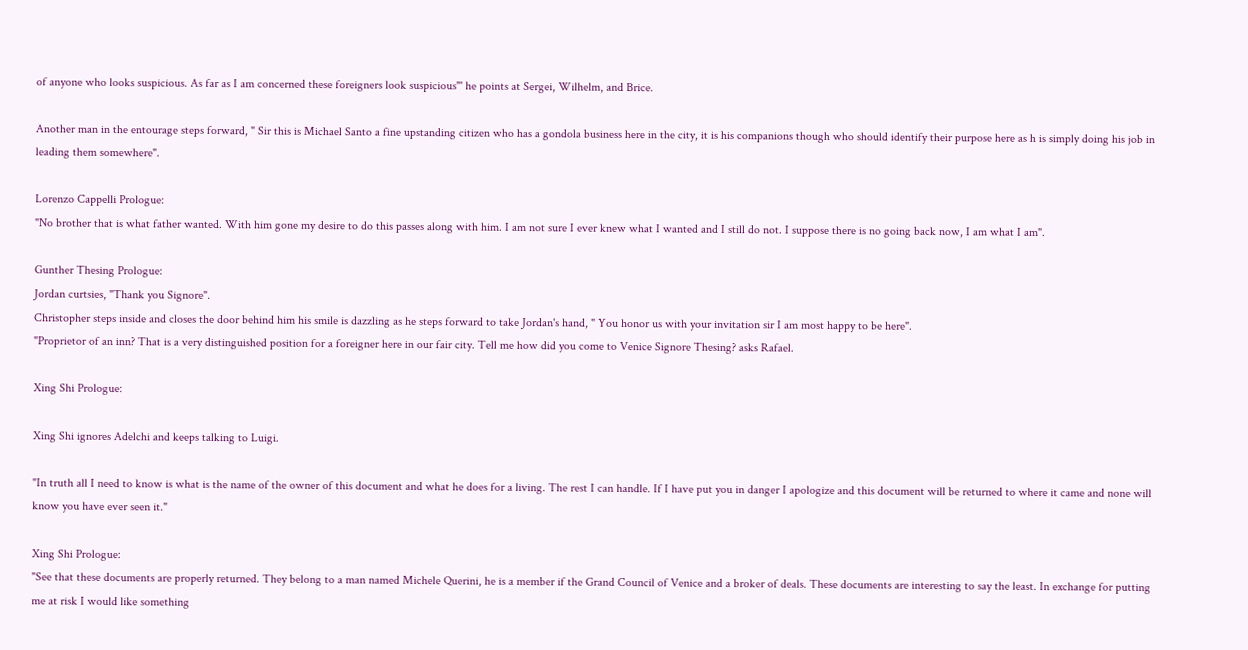of anyone who looks suspicious. As far as I am concerned these foreigners look suspicious"' he points at Sergei, Wilhelm, and Brice.

Another man in the entourage steps forward, " Sir this is Michael Santo a fine upstanding citizen who has a gondola business here in the city, it is his companions though who should identify their purpose here as h is simply doing his job in leading them somewhere".

Lorenzo Cappelli Prologue:
"No brother that is what father wanted. With him gone my desire to do this passes along with him. I am not sure I ever knew what I wanted and I still do not. I suppose there is no going back now, I am what I am".

Gunther Thesing Prologue:
Jordan curtsies, "Thank you Signore".
Christopher steps inside and closes the door behind him his smile is dazzling as he steps forward to take Jordan's hand, " You honor us with your invitation sir I am most happy to be here".
"Proprietor of an inn? That is a very distinguished position for a foreigner here in our fair city. Tell me how did you come to Venice Signore Thesing? asks Rafael.

Xing Shi Prologue:

Xing Shi ignores Adelchi and keeps talking to Luigi.

"In truth all I need to know is what is the name of the owner of this document and what he does for a living. The rest I can handle. If I have put you in danger I apologize and this document will be returned to where it came and none will know you have ever seen it."

Xing Shi Prologue:
"See that these documents are properly returned. They belong to a man named Michele Querini, he is a member if the Grand Council of Venice and a broker of deals. These documents are interesting to say the least. In exchange for putting me at risk I would like something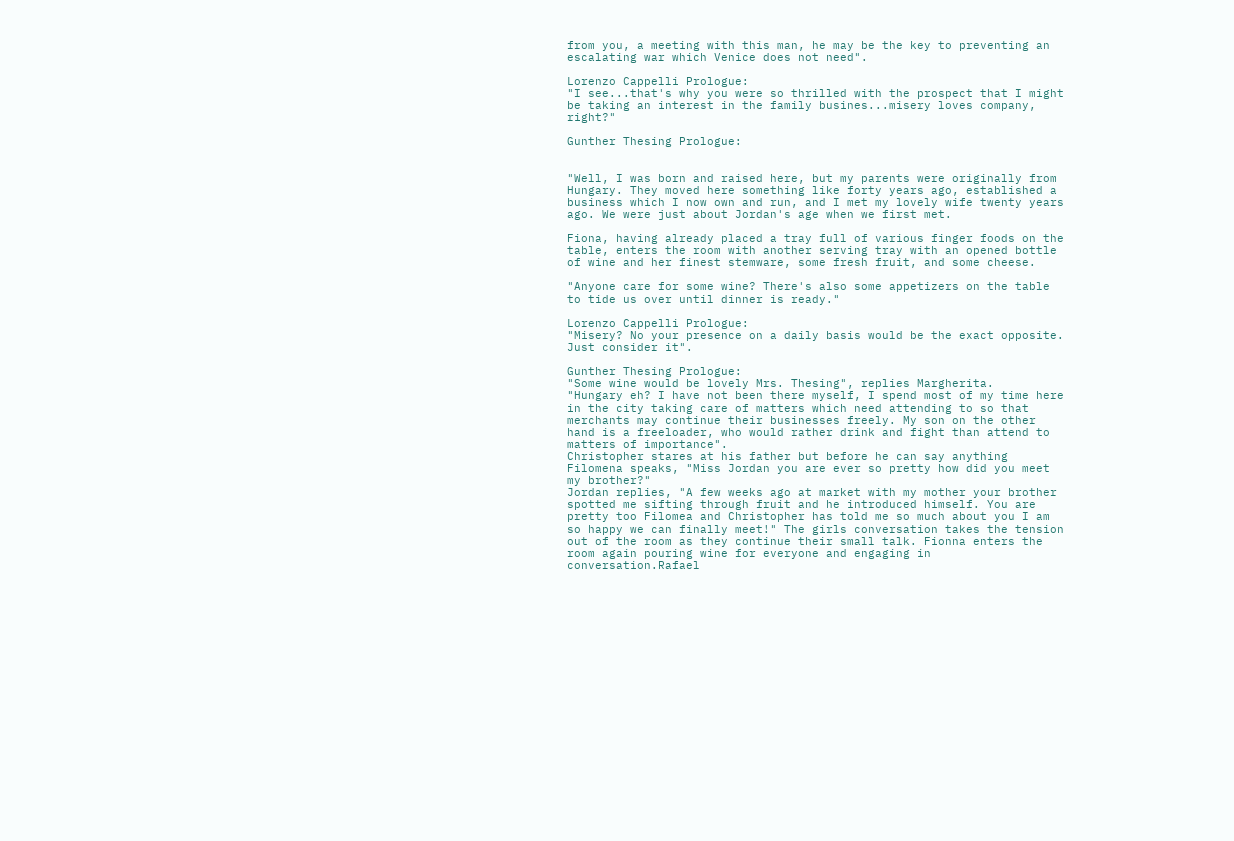from you, a meeting with this man, he may be the key to preventing an escalating war which Venice does not need".

Lorenzo Cappelli Prologue:
"I see...that's why you were so thrilled with the prospect that I might be taking an interest in the family busines...misery loves company, right?"

Gunther Thesing Prologue:


"Well, I was born and raised here, but my parents were originally from Hungary. They moved here something like forty years ago, established a business which I now own and run, and I met my lovely wife twenty years ago. We were just about Jordan's age when we first met.

Fiona, having already placed a tray full of various finger foods on the table, enters the room with another serving tray with an opened bottle of wine and her finest stemware, some fresh fruit, and some cheese.

"Anyone care for some wine? There's also some appetizers on the table to tide us over until dinner is ready."

Lorenzo Cappelli Prologue:
"Misery? No your presence on a daily basis would be the exact opposite. Just consider it".

Gunther Thesing Prologue:
"Some wine would be lovely Mrs. Thesing", replies Margherita.
"Hungary eh? I have not been there myself, I spend most of my time here in the city taking care of matters which need attending to so that merchants may continue their businesses freely. My son on the other hand is a freeloader, who would rather drink and fight than attend to matters of importance".
Christopher stares at his father but before he can say anything Filomena speaks, "Miss Jordan you are ever so pretty how did you meet my brother?"
Jordan replies, "A few weeks ago at market with my mother your brother spotted me sifting through fruit and he introduced himself. You are pretty too Filomea and Christopher has told me so much about you I am so happy we can finally meet!" The girls conversation takes the tension out of the room as they continue their small talk. Fionna enters the room again pouring wine for everyone and engaging in conversation.Rafael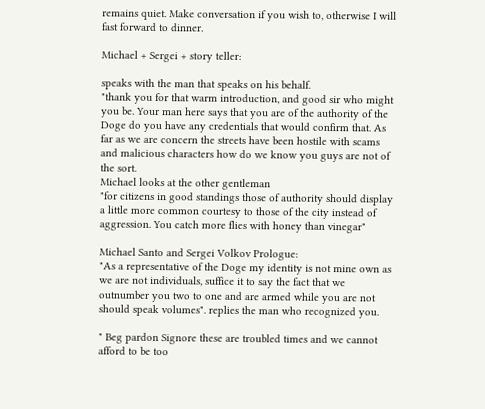remains quiet. Make conversation if you wish to, otherwise I will fast forward to dinner.

Michael + Sergei + story teller:

speaks with the man that speaks on his behalf.
"thank you for that warm introduction, and good sir who might you be. Your man here says that you are of the authority of the Doge do you have any credentials that would confirm that. As far as we are concern the streets have been hostile with scams and malicious characters how do we know you guys are not of the sort.
Michael looks at the other gentleman
"for citizens in good standings those of authority should display a little more common courtesy to those of the city instead of aggression. You catch more flies with honey than vinegar"

Michael Santo and Sergei Volkov Prologue:
"As a representative of the Doge my identity is not mine own as we are not individuals, suffice it to say the fact that we outnumber you two to one and are armed while you are not should speak volumes". replies the man who recognized you.

" Beg pardon Signore these are troubled times and we cannot afford to be too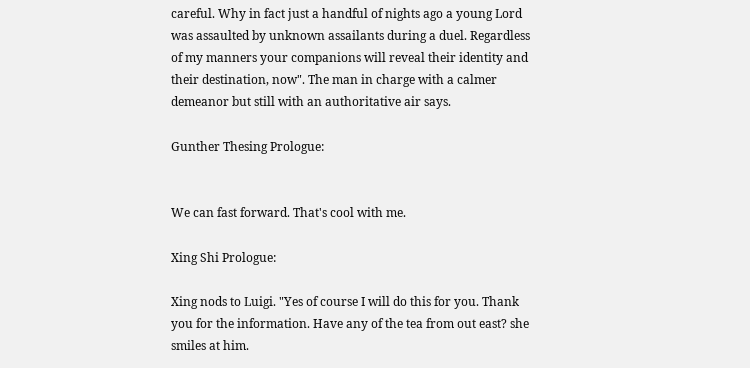careful. Why in fact just a handful of nights ago a young Lord was assaulted by unknown assailants during a duel. Regardless of my manners your companions will reveal their identity and their destination, now". The man in charge with a calmer demeanor but still with an authoritative air says.

Gunther Thesing Prologue:


We can fast forward. That's cool with me.

Xing Shi Prologue:

Xing nods to Luigi. "Yes of course I will do this for you. Thank you for the information. Have any of the tea from out east? she smiles at him.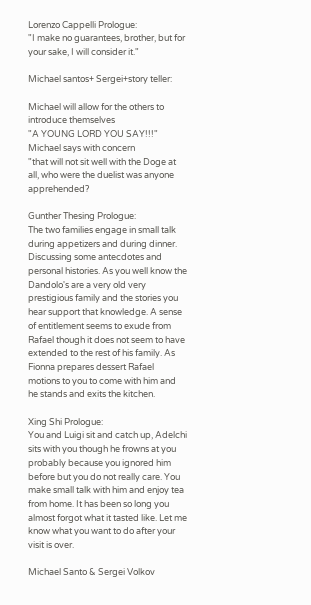Lorenzo Cappelli Prologue:
"I make no guarantees, brother, but for your sake, I will consider it."

Michael santos+ Sergei+story teller:

Michael will allow for the others to introduce themselves
"A YOUNG LORD YOU SAY!!!" Michael says with concern
"that will not sit well with the Doge at all, who were the duelist was anyone apprehended?

Gunther Thesing Prologue:
The two families engage in small talk during appetizers and during dinner. Discussing some antecdotes and personal histories. As you well know the Dandolo's are a very old very prestigious family and the stories you hear support that knowledge. A sense of entitlement seems to exude from Rafael though it does not seem to have extended to the rest of his family. As Fionna prepares dessert Rafael motions to you to come with him and he stands and exits the kitchen.

Xing Shi Prologue:
You and Luigi sit and catch up, Adelchi sits with you though he frowns at you probably because you ignored him before but you do not really care. You make small talk with him and enjoy tea from home. It has been so long you almost forgot what it tasted like. Let me know what you want to do after your visit is over.

Michael Santo & Sergei Volkov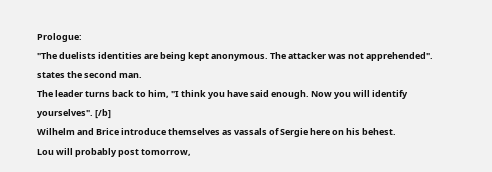Prologue:
"The duelists identities are being kept anonymous. The attacker was not apprehended". states the second man.
The leader turns back to him, "I think you have said enough. Now you will identify yourselves". [/b]
Wilhelm and Brice introduce themselves as vassals of Sergie here on his behest.
Lou will probably post tomorrow,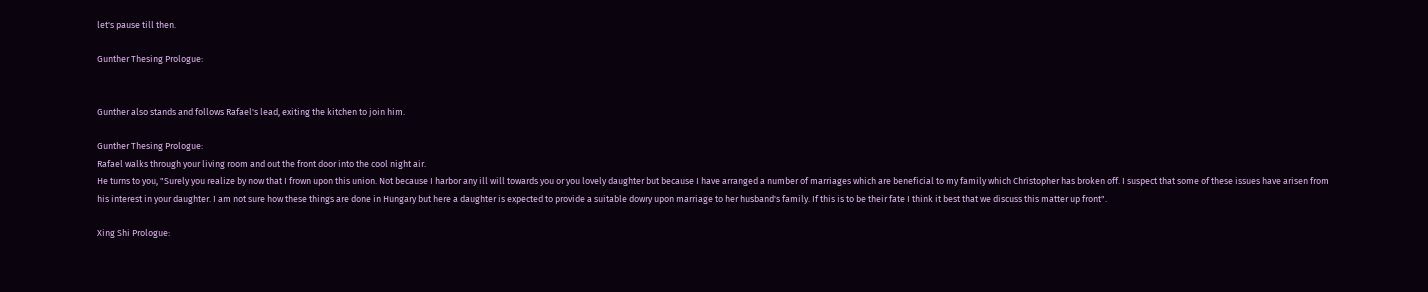let's pause till then.

Gunther Thesing Prologue:


Gunther also stands and follows Rafael's lead, exiting the kitchen to join him.

Gunther Thesing Prologue:
Rafael walks through your living room and out the front door into the cool night air.
He turns to you, "Surely you realize by now that I frown upon this union. Not because I harbor any ill will towards you or you lovely daughter but because I have arranged a number of marriages which are beneficial to my family which Christopher has broken off. I suspect that some of these issues have arisen from his interest in your daughter. I am not sure how these things are done in Hungary but here a daughter is expected to provide a suitable dowry upon marriage to her husband's family. If this is to be their fate I think it best that we discuss this matter up front".

Xing Shi Prologue: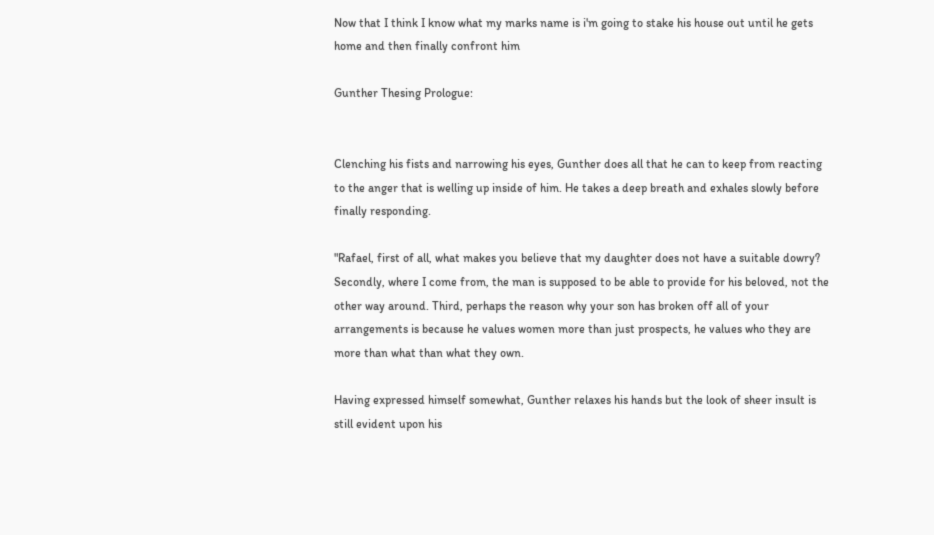Now that I think I know what my marks name is i'm going to stake his house out until he gets home and then finally confront him

Gunther Thesing Prologue:


Clenching his fists and narrowing his eyes, Gunther does all that he can to keep from reacting to the anger that is welling up inside of him. He takes a deep breath and exhales slowly before finally responding.

"Rafael, first of all, what makes you believe that my daughter does not have a suitable dowry? Secondly, where I come from, the man is supposed to be able to provide for his beloved, not the other way around. Third, perhaps the reason why your son has broken off all of your arrangements is because he values women more than just prospects, he values who they are more than what than what they own.

Having expressed himself somewhat, Gunther relaxes his hands but the look of sheer insult is still evident upon his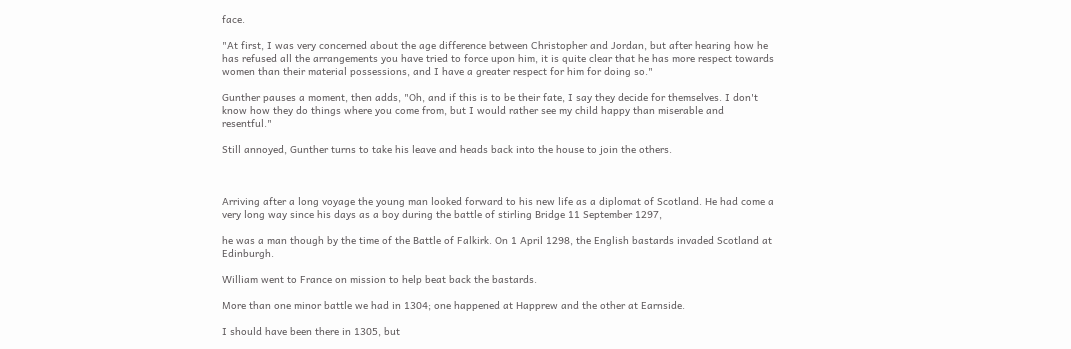face.

"At first, I was very concerned about the age difference between Christopher and Jordan, but after hearing how he has refused all the arrangements you have tried to force upon him, it is quite clear that he has more respect towards women than their material possessions, and I have a greater respect for him for doing so."

Gunther pauses a moment, then adds, "Oh, and if this is to be their fate, I say they decide for themselves. I don't know how they do things where you come from, but I would rather see my child happy than miserable and resentful."

Still annoyed, Gunther turns to take his leave and heads back into the house to join the others.



Arriving after a long voyage the young man looked forward to his new life as a diplomat of Scotland. He had come a very long way since his days as a boy during the battle of stirling Bridge 11 September 1297,

he was a man though by the time of the Battle of Falkirk. On 1 April 1298, the English bastards invaded Scotland at Edinburgh.

William went to France on mission to help beat back the bastards.

More than one minor battle we had in 1304; one happened at Happrew and the other at Earnside.

I should have been there in 1305, but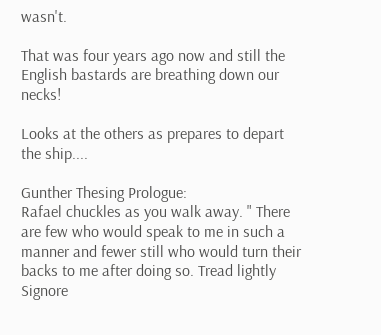wasn't.

That was four years ago now and still the English bastards are breathing down our necks!

Looks at the others as prepares to depart the ship....

Gunther Thesing Prologue:
Rafael chuckles as you walk away. " There are few who would speak to me in such a manner and fewer still who would turn their backs to me after doing so. Tread lightly Signore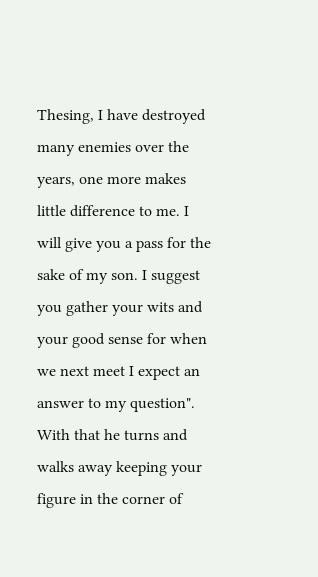Thesing, I have destroyed many enemies over the years, one more makes little difference to me. I will give you a pass for the sake of my son. I suggest you gather your wits and your good sense for when we next meet I expect an answer to my question". With that he turns and walks away keeping your figure in the corner of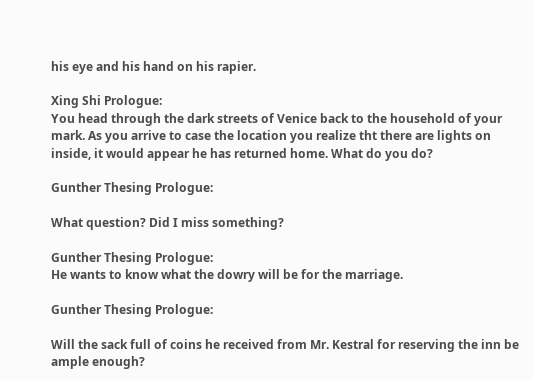his eye and his hand on his rapier.

Xing Shi Prologue:
You head through the dark streets of Venice back to the household of your mark. As you arrive to case the location you realize tht there are lights on inside, it would appear he has returned home. What do you do?

Gunther Thesing Prologue:

What question? Did I miss something?

Gunther Thesing Prologue:
He wants to know what the dowry will be for the marriage.

Gunther Thesing Prologue:

Will the sack full of coins he received from Mr. Kestral for reserving the inn be ample enough?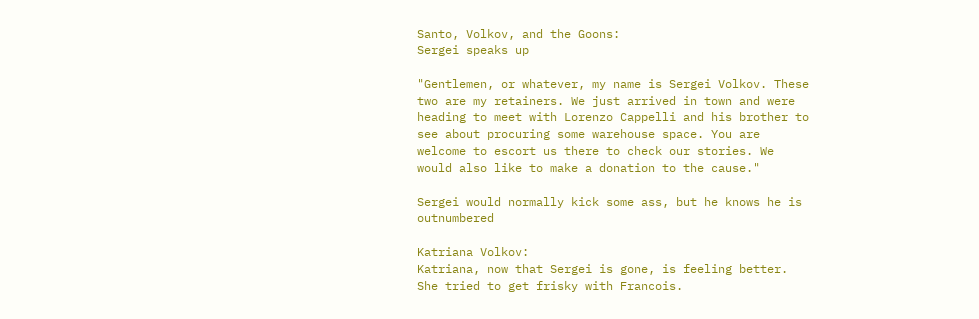Santo, Volkov, and the Goons:
Sergei speaks up

"Gentlemen, or whatever, my name is Sergei Volkov. These two are my retainers. We just arrived in town and were heading to meet with Lorenzo Cappelli and his brother to see about procuring some warehouse space. You are welcome to escort us there to check our stories. We would also like to make a donation to the cause."

Sergei would normally kick some ass, but he knows he is outnumbered

Katriana Volkov:
Katriana, now that Sergei is gone, is feeling better. She tried to get frisky with Francois.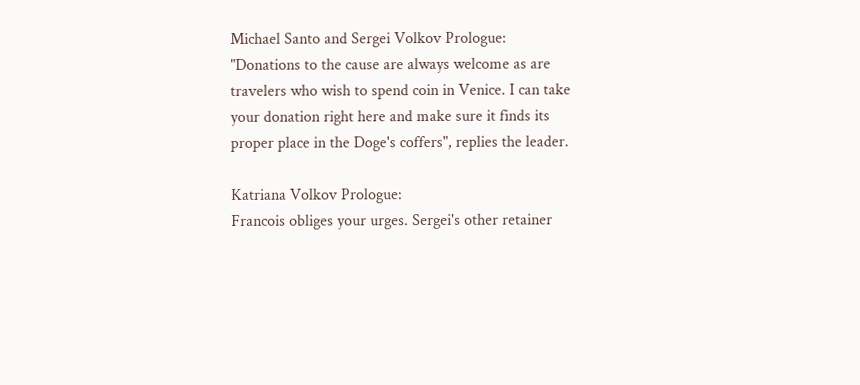Michael Santo and Sergei Volkov Prologue:
"Donations to the cause are always welcome as are travelers who wish to spend coin in Venice. I can take your donation right here and make sure it finds its proper place in the Doge's coffers", replies the leader.

Katriana Volkov Prologue:
Francois obliges your urges. Sergei's other retainer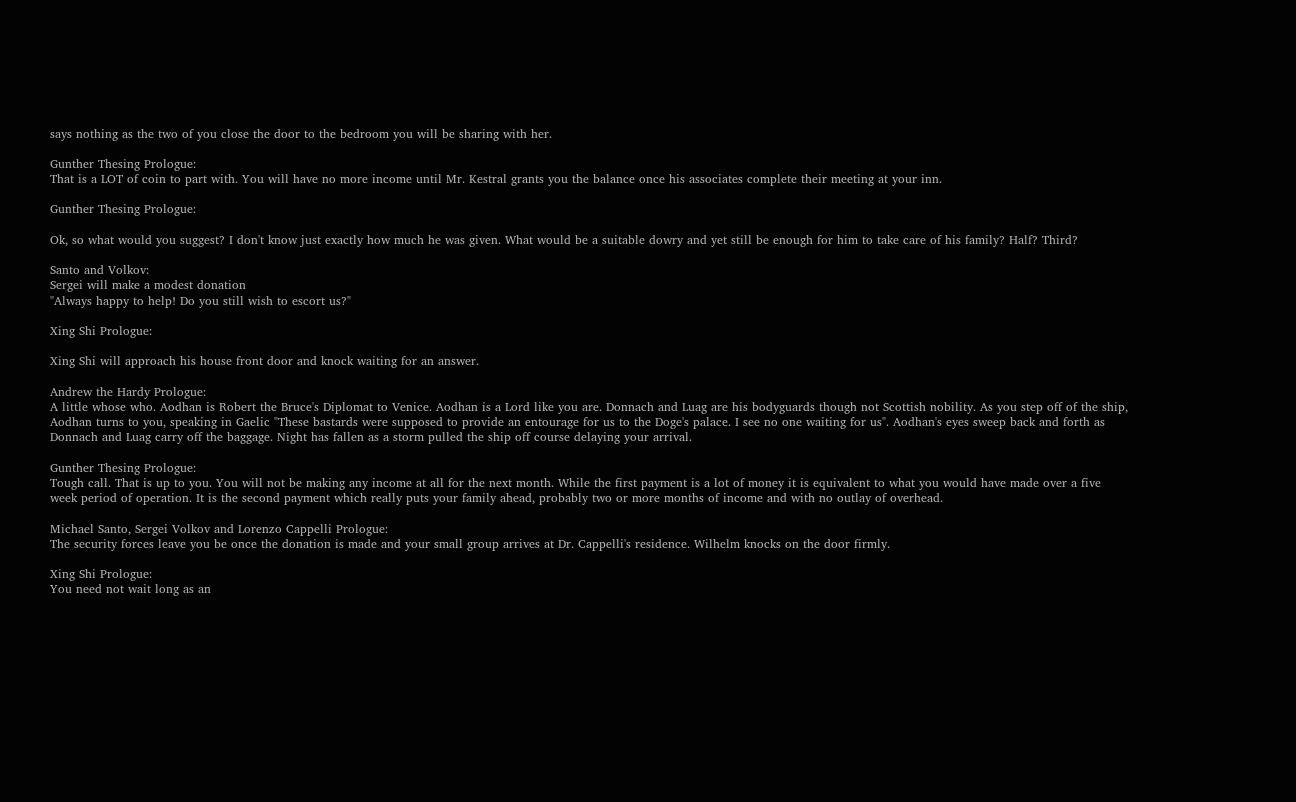says nothing as the two of you close the door to the bedroom you will be sharing with her.

Gunther Thesing Prologue:
That is a LOT of coin to part with. You will have no more income until Mr. Kestral grants you the balance once his associates complete their meeting at your inn.

Gunther Thesing Prologue:

Ok, so what would you suggest? I don't know just exactly how much he was given. What would be a suitable dowry and yet still be enough for him to take care of his family? Half? Third?

Santo and Volkov:
Sergei will make a modest donation
"Always happy to help! Do you still wish to escort us?"

Xing Shi Prologue:

Xing Shi will approach his house front door and knock waiting for an answer.

Andrew the Hardy Prologue:
A little whose who. Aodhan is Robert the Bruce's Diplomat to Venice. Aodhan is a Lord like you are. Donnach and Luag are his bodyguards though not Scottish nobility. As you step off of the ship, Aodhan turns to you, speaking in Gaelic "These bastards were supposed to provide an entourage for us to the Doge's palace. I see no one waiting for us". Aodhan's eyes sweep back and forth as Donnach and Luag carry off the baggage. Night has fallen as a storm pulled the ship off course delaying your arrival.

Gunther Thesing Prologue:
Tough call. That is up to you. You will not be making any income at all for the next month. While the first payment is a lot of money it is equivalent to what you would have made over a five week period of operation. It is the second payment which really puts your family ahead, probably two or more months of income and with no outlay of overhead.

Michael Santo, Sergei Volkov and Lorenzo Cappelli Prologue:
The security forces leave you be once the donation is made and your small group arrives at Dr. Cappelli's residence. Wilhelm knocks on the door firmly.

Xing Shi Prologue:
You need not wait long as an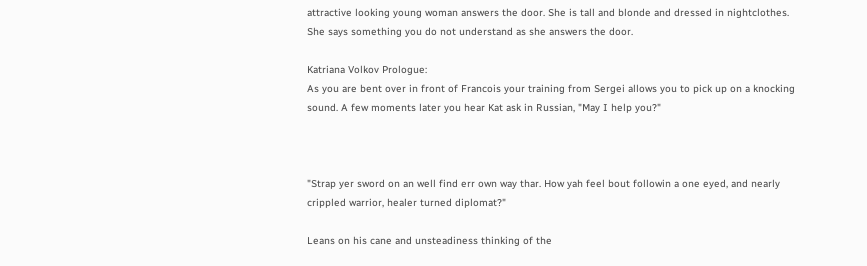attractive looking young woman answers the door. She is tall and blonde and dressed in nightclothes. She says something you do not understand as she answers the door.

Katriana Volkov Prologue:
As you are bent over in front of Francois your training from Sergei allows you to pick up on a knocking sound. A few moments later you hear Kat ask in Russian, "May I help you?"



"Strap yer sword on an well find err own way thar. How yah feel bout followin a one eyed, and nearly crippled warrior, healer turned diplomat?"

Leans on his cane and unsteadiness thinking of the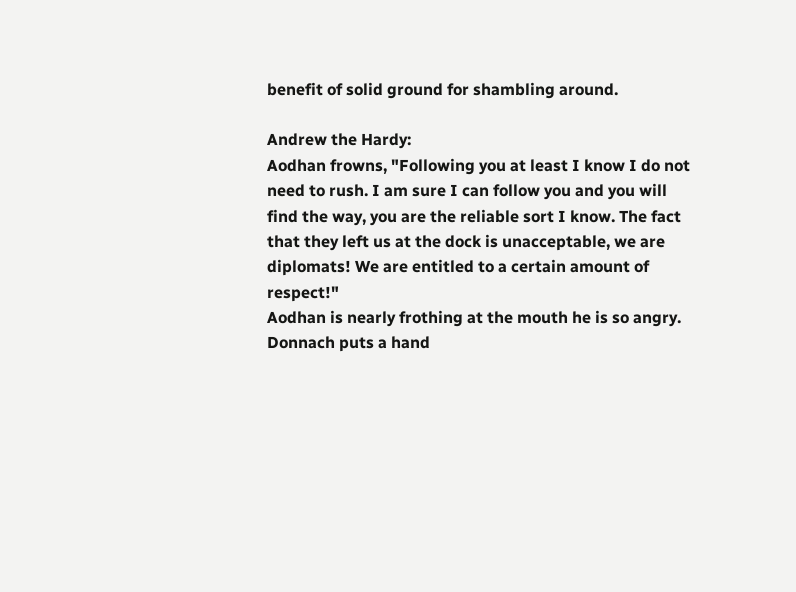benefit of solid ground for shambling around.

Andrew the Hardy:
Aodhan frowns, "Following you at least I know I do not need to rush. I am sure I can follow you and you will find the way, you are the reliable sort I know. The fact that they left us at the dock is unacceptable, we are diplomats! We are entitled to a certain amount of respect!"
Aodhan is nearly frothing at the mouth he is so angry.
Donnach puts a hand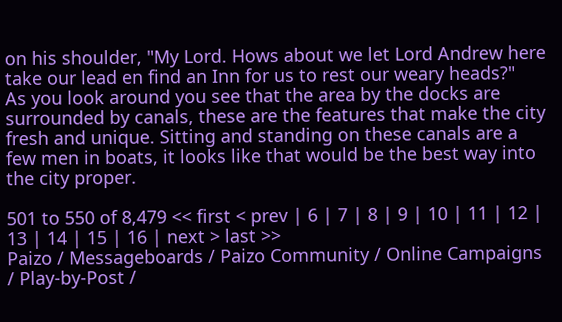on his shoulder, "My Lord. Hows about we let Lord Andrew here take our lead en find an Inn for us to rest our weary heads?"
As you look around you see that the area by the docks are surrounded by canals, these are the features that make the city fresh and unique. Sitting and standing on these canals are a few men in boats, it looks like that would be the best way into the city proper.

501 to 550 of 8,479 << first < prev | 6 | 7 | 8 | 9 | 10 | 11 | 12 | 13 | 14 | 15 | 16 | next > last >>
Paizo / Messageboards / Paizo Community / Online Campaigns / Play-by-Post /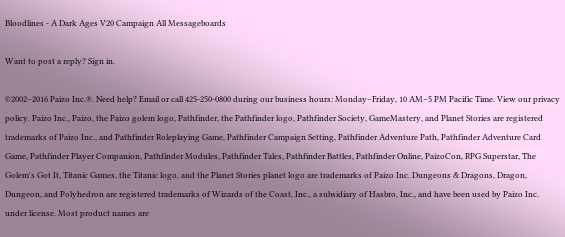Bloodlines - A Dark Ages V20 Campaign All Messageboards

Want to post a reply? Sign in.

©2002–2016 Paizo Inc.®. Need help? Email or call 425-250-0800 during our business hours: Monday–Friday, 10 AM–5 PM Pacific Time. View our privacy policy. Paizo Inc., Paizo, the Paizo golem logo, Pathfinder, the Pathfinder logo, Pathfinder Society, GameMastery, and Planet Stories are registered trademarks of Paizo Inc., and Pathfinder Roleplaying Game, Pathfinder Campaign Setting, Pathfinder Adventure Path, Pathfinder Adventure Card Game, Pathfinder Player Companion, Pathfinder Modules, Pathfinder Tales, Pathfinder Battles, Pathfinder Online, PaizoCon, RPG Superstar, The Golem's Got It, Titanic Games, the Titanic logo, and the Planet Stories planet logo are trademarks of Paizo Inc. Dungeons & Dragons, Dragon, Dungeon, and Polyhedron are registered trademarks of Wizards of the Coast, Inc., a subsidiary of Hasbro, Inc., and have been used by Paizo Inc. under license. Most product names are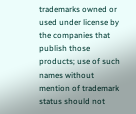trademarks owned or used under license by the companies that publish those products; use of such names without mention of trademark status should not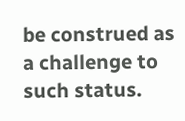be construed as a challenge to such status.